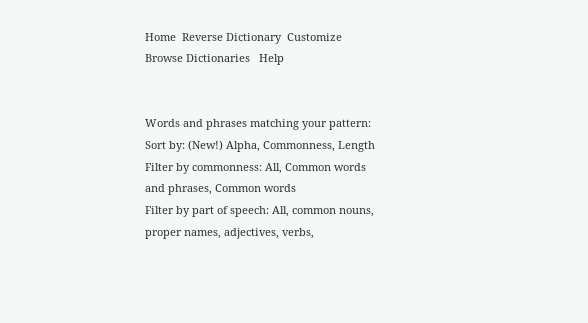Home  Reverse Dictionary  Customize  Browse Dictionaries   Help


Words and phrases matching your pattern:
Sort by: (New!) Alpha, Commonness, Length
Filter by commonness: All, Common words and phrases, Common words
Filter by part of speech: All, common nouns, proper names, adjectives, verbs,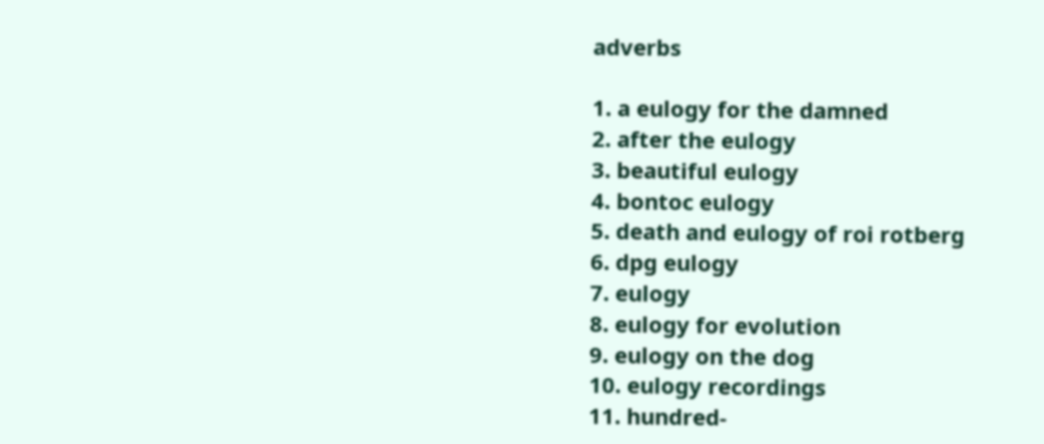adverbs

1. a eulogy for the damned
2. after the eulogy
3. beautiful eulogy
4. bontoc eulogy
5. death and eulogy of roi rotberg
6. dpg eulogy
7. eulogy
8. eulogy for evolution
9. eulogy on the dog
10. eulogy recordings
11. hundred-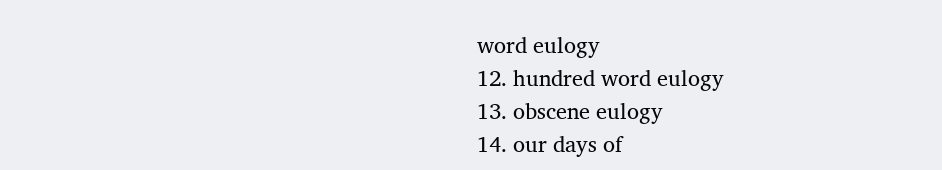word eulogy
12. hundred word eulogy
13. obscene eulogy
14. our days of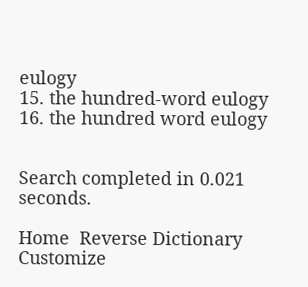eulogy
15. the hundred-word eulogy
16. the hundred word eulogy


Search completed in 0.021 seconds.

Home  Reverse Dictionary  Customize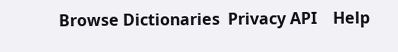Browse Dictionaries  Privacy API    Help